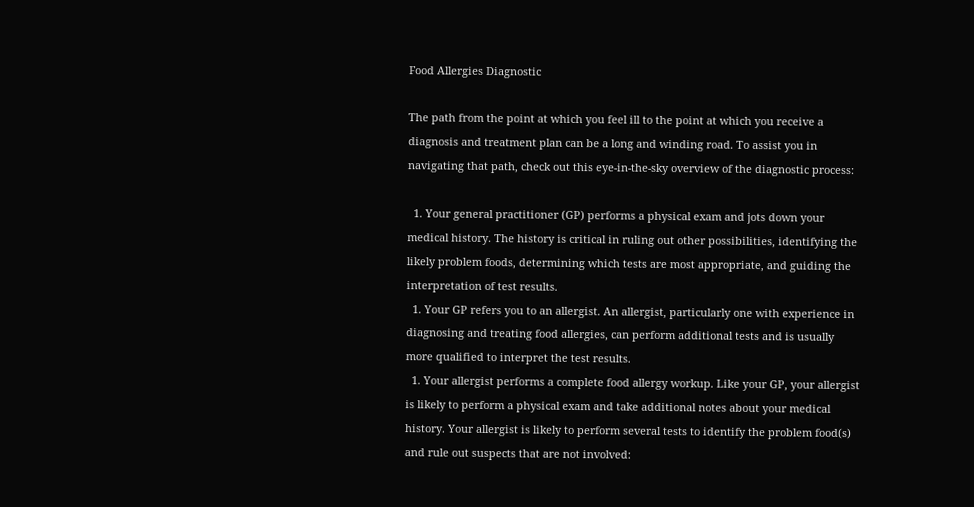Food Allergies Diagnostic

The path from the point at which you feel ill to the point at which you receive a diagnosis and treatment plan can be a long and winding road. To assist you in navigating that path, check out this eye-in-the-sky overview of the diagnostic process:

  1. Your general practitioner (GP) performs a physical exam and jots down your medical history. The history is critical in ruling out other possibilities, identifying the likely problem foods, determining which tests are most appropriate, and guiding the interpretation of test results.
  1. Your GP refers you to an allergist. An allergist, particularly one with experience in diagnosing and treating food allergies, can perform additional tests and is usually more qualified to interpret the test results.
  1. Your allergist performs a complete food allergy workup. Like your GP, your allergist is likely to perform a physical exam and take additional notes about your medical history. Your allergist is likely to perform several tests to identify the problem food(s) and rule out suspects that are not involved: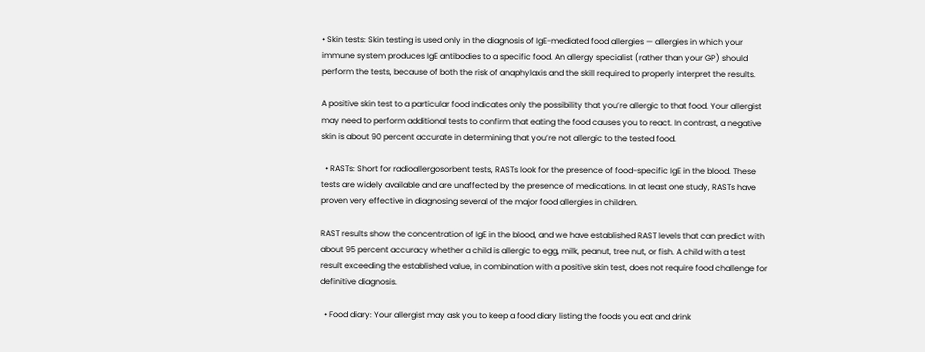• Skin tests: Skin testing is used only in the diagnosis of IgE-mediated food allergies — allergies in which your immune system produces IgE antibodies to a specific food. An allergy specialist (rather than your GP) should perform the tests, because of both the risk of anaphylaxis and the skill required to properly interpret the results.

A positive skin test to a particular food indicates only the possibility that you’re allergic to that food. Your allergist may need to perform additional tests to confirm that eating the food causes you to react. In contrast, a negative skin is about 90 percent accurate in determining that you’re not allergic to the tested food.

  • RASTs: Short for radioallergosorbent tests, RASTs look for the presence of food-specific IgE in the blood. These tests are widely available and are unaffected by the presence of medications. In at least one study, RASTs have proven very effective in diagnosing several of the major food allergies in children.

RAST results show the concentration of IgE in the blood, and we have established RAST levels that can predict with about 95 percent accuracy whether a child is allergic to egg, milk, peanut, tree nut, or fish. A child with a test result exceeding the established value, in combination with a positive skin test, does not require food challenge for definitive diagnosis.

  • Food diary: Your allergist may ask you to keep a food diary listing the foods you eat and drink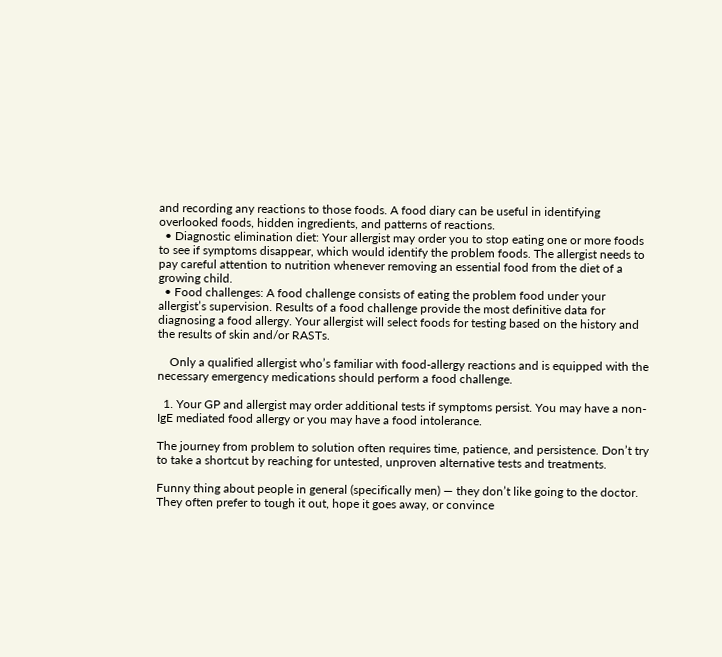and recording any reactions to those foods. A food diary can be useful in identifying overlooked foods, hidden ingredients, and patterns of reactions.
  • Diagnostic elimination diet: Your allergist may order you to stop eating one or more foods to see if symptoms disappear, which would identify the problem foods. The allergist needs to pay careful attention to nutrition whenever removing an essential food from the diet of a growing child.
  • Food challenges: A food challenge consists of eating the problem food under your allergist’s supervision. Results of a food challenge provide the most definitive data for diagnosing a food allergy. Your allergist will select foods for testing based on the history and the results of skin and/or RASTs.

    Only a qualified allergist who’s familiar with food-allergy reactions and is equipped with the necessary emergency medications should perform a food challenge.

  1. Your GP and allergist may order additional tests if symptoms persist. You may have a non-IgE mediated food allergy or you may have a food intolerance.

The journey from problem to solution often requires time, patience, and persistence. Don’t try to take a shortcut by reaching for untested, unproven alternative tests and treatments.

Funny thing about people in general (specifically men) — they don’t like going to the doctor. They often prefer to tough it out, hope it goes away, or convince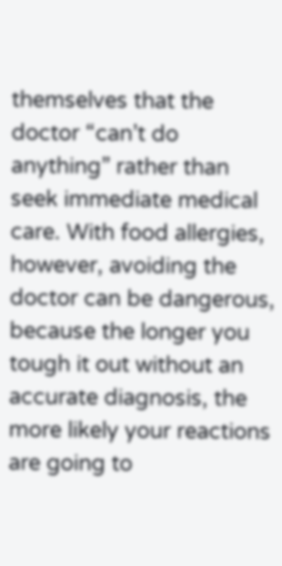themselves that the doctor “can’t do anything” rather than seek immediate medical care. With food allergies, however, avoiding the doctor can be dangerous, because the longer you tough it out without an accurate diagnosis, the more likely your reactions are going to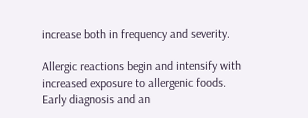increase both in frequency and severity.

Allergic reactions begin and intensify with increased exposure to allergenic foods. Early diagnosis and an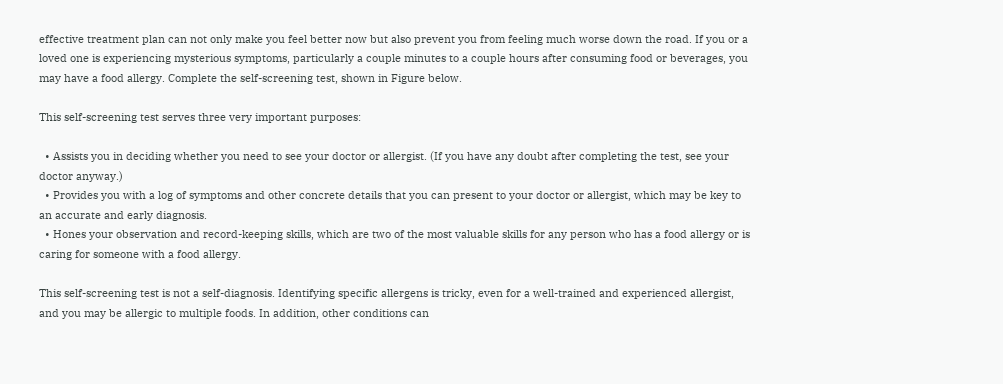effective treatment plan can not only make you feel better now but also prevent you from feeling much worse down the road. If you or a loved one is experiencing mysterious symptoms, particularly a couple minutes to a couple hours after consuming food or beverages, you may have a food allergy. Complete the self-screening test, shown in Figure below.

This self-screening test serves three very important purposes:

  • Assists you in deciding whether you need to see your doctor or allergist. (If you have any doubt after completing the test, see your doctor anyway.)
  • Provides you with a log of symptoms and other concrete details that you can present to your doctor or allergist, which may be key to an accurate and early diagnosis.
  • Hones your observation and record-keeping skills, which are two of the most valuable skills for any person who has a food allergy or is caring for someone with a food allergy.

This self-screening test is not a self-diagnosis. Identifying specific allergens is tricky, even for a well-trained and experienced allergist, and you may be allergic to multiple foods. In addition, other conditions can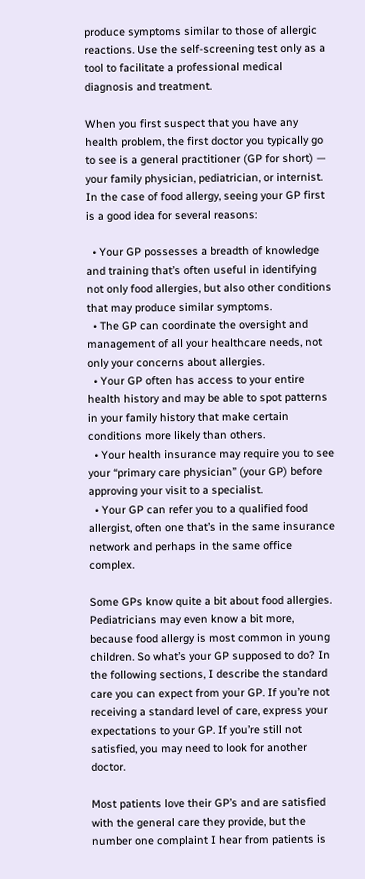produce symptoms similar to those of allergic reactions. Use the self-screening test only as a tool to facilitate a professional medical diagnosis and treatment.

When you first suspect that you have any health problem, the first doctor you typically go to see is a general practitioner (GP for short) — your family physician, pediatrician, or internist. In the case of food allergy, seeing your GP first is a good idea for several reasons:

  • Your GP possesses a breadth of knowledge and training that’s often useful in identifying not only food allergies, but also other conditions that may produce similar symptoms.
  • The GP can coordinate the oversight and management of all your healthcare needs, not only your concerns about allergies.
  • Your GP often has access to your entire health history and may be able to spot patterns in your family history that make certain conditions more likely than others.
  • Your health insurance may require you to see your “primary care physician” (your GP) before approving your visit to a specialist.
  • Your GP can refer you to a qualified food allergist, often one that’s in the same insurance network and perhaps in the same office complex.

Some GPs know quite a bit about food allergies. Pediatricians may even know a bit more, because food allergy is most common in young children. So what’s your GP supposed to do? In the following sections, I describe the standard care you can expect from your GP. If you’re not receiving a standard level of care, express your expectations to your GP. If you’re still not satisfied, you may need to look for another doctor.

Most patients love their GP’s and are satisfied with the general care they provide, but the number one complaint I hear from patients is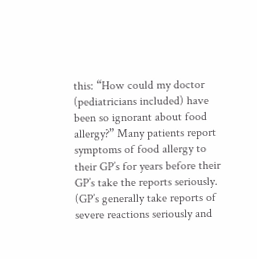this: “How could my doctor (pediatricians included) have been so ignorant about food allergy?” Many patients report symptoms of food allergy to their GP’s for years before their GP’s take the reports seriously. (GP’s generally take reports of severe reactions seriously and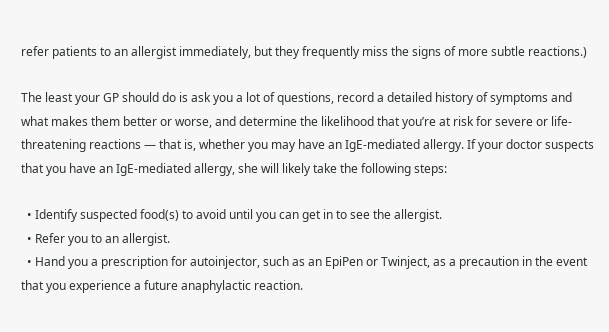refer patients to an allergist immediately, but they frequently miss the signs of more subtle reactions.)

The least your GP should do is ask you a lot of questions, record a detailed history of symptoms and what makes them better or worse, and determine the likelihood that you’re at risk for severe or life-threatening reactions — that is, whether you may have an IgE-mediated allergy. If your doctor suspects that you have an IgE-mediated allergy, she will likely take the following steps:

  • Identify suspected food(s) to avoid until you can get in to see the allergist.
  • Refer you to an allergist.
  • Hand you a prescription for autoinjector, such as an EpiPen or Twinject, as a precaution in the event that you experience a future anaphylactic reaction.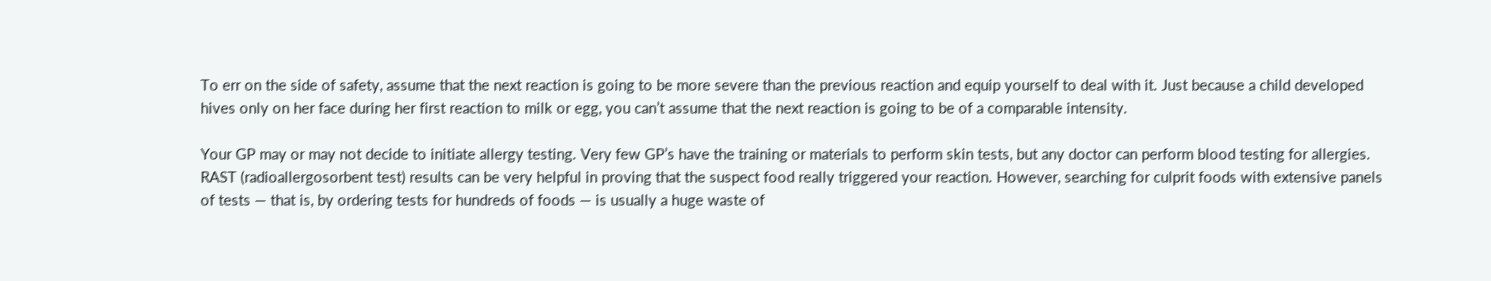To err on the side of safety, assume that the next reaction is going to be more severe than the previous reaction and equip yourself to deal with it. Just because a child developed hives only on her face during her first reaction to milk or egg, you can’t assume that the next reaction is going to be of a comparable intensity.

Your GP may or may not decide to initiate allergy testing. Very few GP’s have the training or materials to perform skin tests, but any doctor can perform blood testing for allergies. RAST (radioallergosorbent test) results can be very helpful in proving that the suspect food really triggered your reaction. However, searching for culprit foods with extensive panels of tests — that is, by ordering tests for hundreds of foods — is usually a huge waste of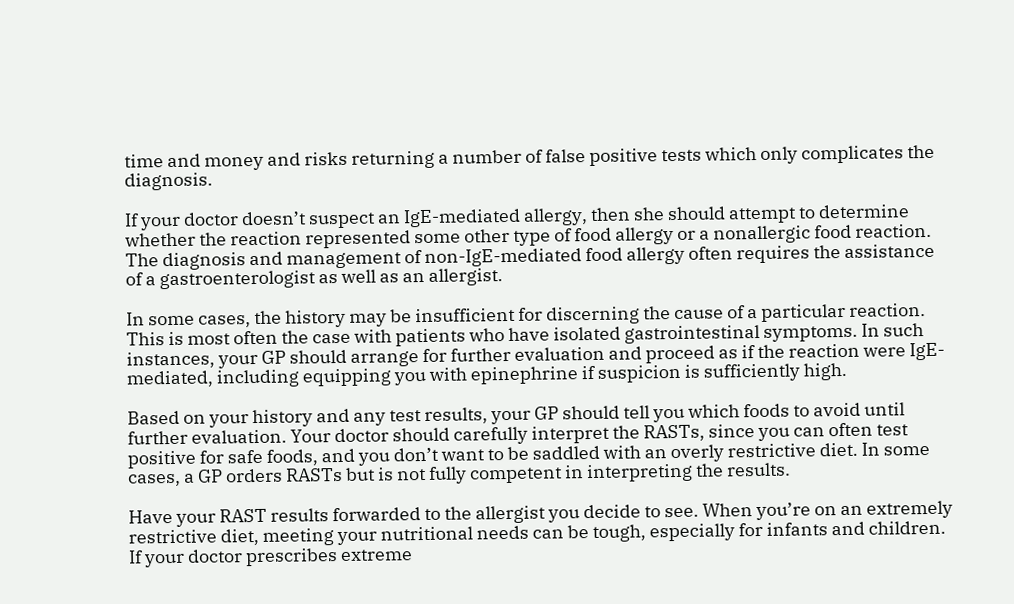time and money and risks returning a number of false positive tests which only complicates the diagnosis.

If your doctor doesn’t suspect an IgE-mediated allergy, then she should attempt to determine whether the reaction represented some other type of food allergy or a nonallergic food reaction. The diagnosis and management of non-IgE-mediated food allergy often requires the assistance of a gastroenterologist as well as an allergist.

In some cases, the history may be insufficient for discerning the cause of a particular reaction. This is most often the case with patients who have isolated gastrointestinal symptoms. In such instances, your GP should arrange for further evaluation and proceed as if the reaction were IgE-mediated, including equipping you with epinephrine if suspicion is sufficiently high.

Based on your history and any test results, your GP should tell you which foods to avoid until further evaluation. Your doctor should carefully interpret the RASTs, since you can often test positive for safe foods, and you don’t want to be saddled with an overly restrictive diet. In some cases, a GP orders RASTs but is not fully competent in interpreting the results.

Have your RAST results forwarded to the allergist you decide to see. When you’re on an extremely restrictive diet, meeting your nutritional needs can be tough, especially for infants and children. If your doctor prescribes extreme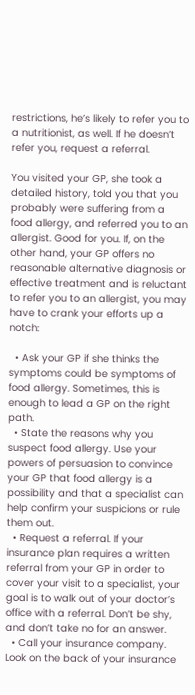restrictions, he’s likely to refer you to a nutritionist, as well. If he doesn’t refer you, request a referral.

You visited your GP, she took a detailed history, told you that you probably were suffering from a food allergy, and referred you to an allergist. Good for you. If, on the other hand, your GP offers no reasonable alternative diagnosis or effective treatment and is reluctant to refer you to an allergist, you may have to crank your efforts up a notch:

  • Ask your GP if she thinks the symptoms could be symptoms of food allergy. Sometimes, this is enough to lead a GP on the right path.
  • State the reasons why you suspect food allergy. Use your powers of persuasion to convince your GP that food allergy is a possibility and that a specialist can help confirm your suspicions or rule them out.
  • Request a referral. If your insurance plan requires a written referral from your GP in order to cover your visit to a specialist, your goal is to walk out of your doctor’s office with a referral. Don’t be shy, and don’t take no for an answer.
  • Call your insurance company. Look on the back of your insurance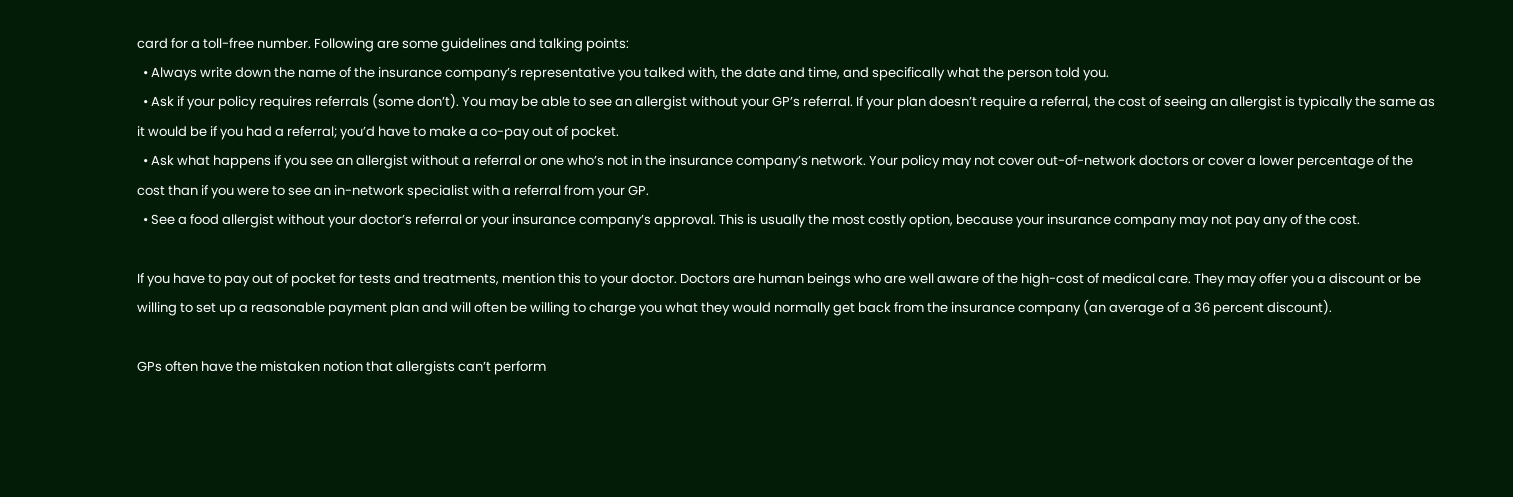card for a toll-free number. Following are some guidelines and talking points:
  • Always write down the name of the insurance company’s representative you talked with, the date and time, and specifically what the person told you.
  • Ask if your policy requires referrals (some don’t). You may be able to see an allergist without your GP’s referral. If your plan doesn’t require a referral, the cost of seeing an allergist is typically the same as it would be if you had a referral; you’d have to make a co-pay out of pocket.
  • Ask what happens if you see an allergist without a referral or one who’s not in the insurance company’s network. Your policy may not cover out-of-network doctors or cover a lower percentage of the cost than if you were to see an in-network specialist with a referral from your GP.
  • See a food allergist without your doctor’s referral or your insurance company’s approval. This is usually the most costly option, because your insurance company may not pay any of the cost.

If you have to pay out of pocket for tests and treatments, mention this to your doctor. Doctors are human beings who are well aware of the high-cost of medical care. They may offer you a discount or be willing to set up a reasonable payment plan and will often be willing to charge you what they would normally get back from the insurance company (an average of a 36 percent discount).

GPs often have the mistaken notion that allergists can’t perform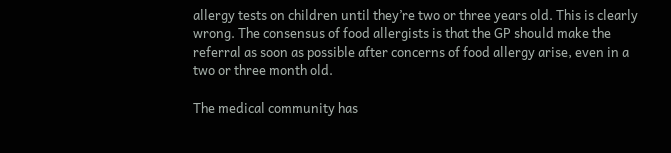allergy tests on children until they’re two or three years old. This is clearly wrong. The consensus of food allergists is that the GP should make the referral as soon as possible after concerns of food allergy arise, even in a two or three month old.

The medical community has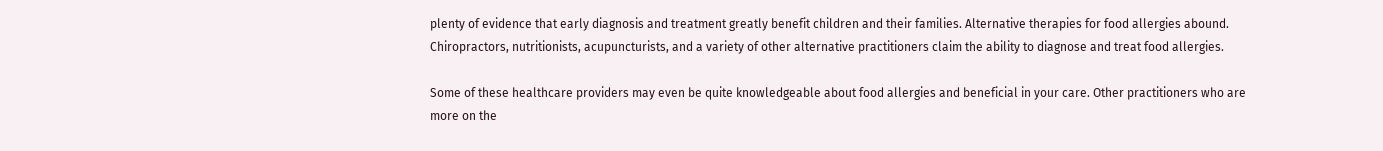plenty of evidence that early diagnosis and treatment greatly benefit children and their families. Alternative therapies for food allergies abound. Chiropractors, nutritionists, acupuncturists, and a variety of other alternative practitioners claim the ability to diagnose and treat food allergies.

Some of these healthcare providers may even be quite knowledgeable about food allergies and beneficial in your care. Other practitioners who are more on the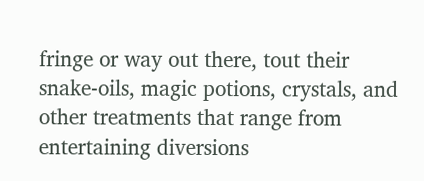fringe or way out there, tout their snake-oils, magic potions, crystals, and other treatments that range from entertaining diversions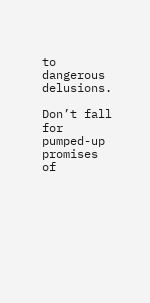to dangerous delusions.

Don’t fall for pumped-up promises of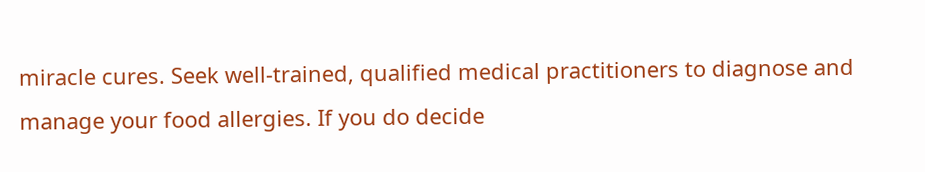miracle cures. Seek well-trained, qualified medical practitioners to diagnose and manage your food allergies. If you do decide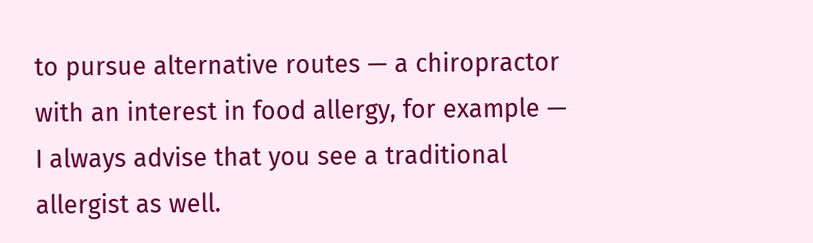to pursue alternative routes — a chiropractor with an interest in food allergy, for example — I always advise that you see a traditional allergist as well.